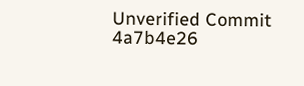Unverified Commit 4a7b4e26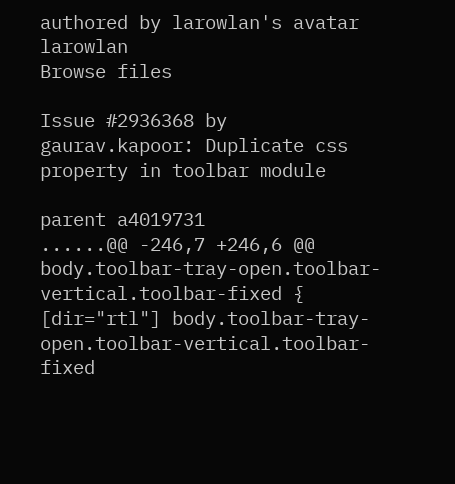authored by larowlan's avatar larowlan
Browse files

Issue #2936368 by gaurav.kapoor: Duplicate css property in toolbar module

parent a4019731
......@@ -246,7 +246,6 @@ body.toolbar-tray-open.toolbar-vertical.toolbar-fixed {
[dir="rtl"] body.toolbar-tray-open.toolbar-vertical.toolbar-fixed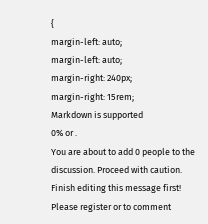{
margin-left: auto;
margin-left: auto;
margin-right: 240px;
margin-right: 15rem;
Markdown is supported
0% or .
You are about to add 0 people to the discussion. Proceed with caution.
Finish editing this message first!
Please register or to comment